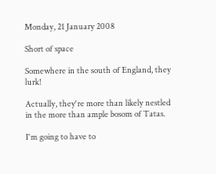Monday, 21 January 2008

Short of space

Somewhere in the south of England, they lurk!

Actually, they're more than likely nestled in the more than ample bosom of Tatas.

I'm going to have to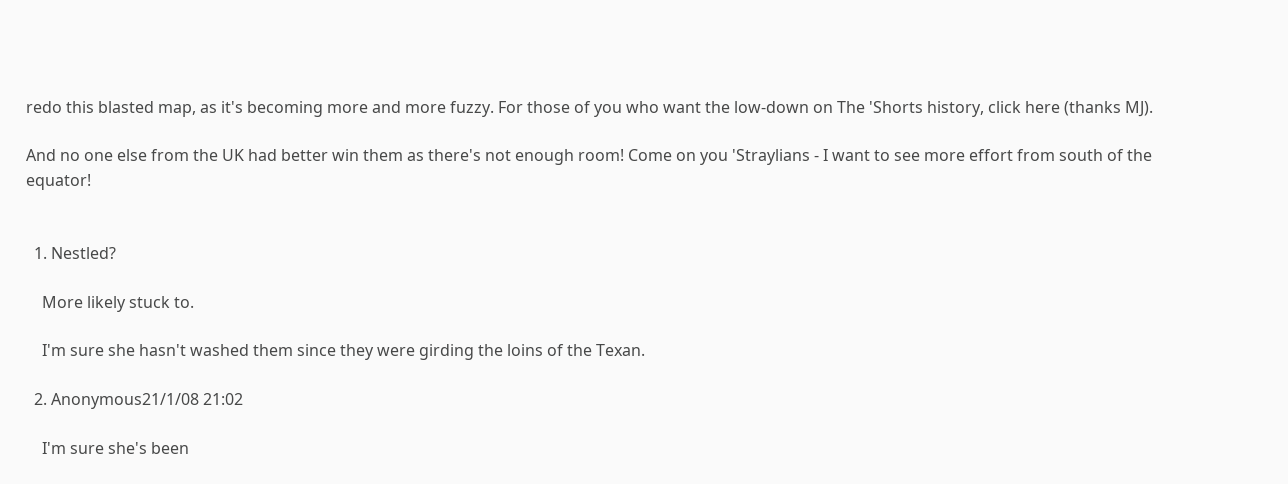redo this blasted map, as it's becoming more and more fuzzy. For those of you who want the low-down on The 'Shorts history, click here (thanks MJ).

And no one else from the UK had better win them as there's not enough room! Come on you 'Straylians - I want to see more effort from south of the equator!


  1. Nestled?

    More likely stuck to.

    I'm sure she hasn't washed them since they were girding the loins of the Texan.

  2. Anonymous21/1/08 21:02

    I'm sure she's been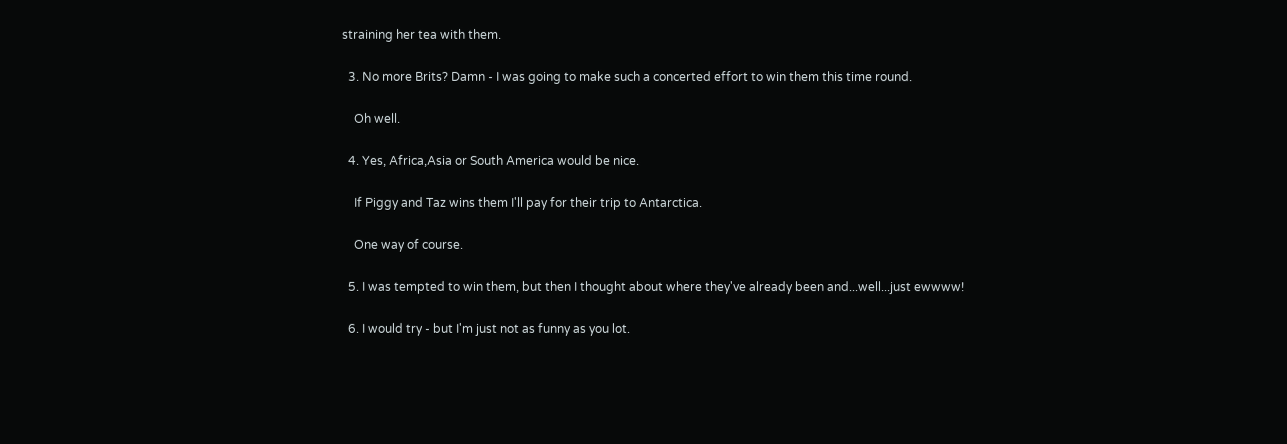straining her tea with them.

  3. No more Brits? Damn - I was going to make such a concerted effort to win them this time round.

    Oh well.

  4. Yes, Africa,Asia or South America would be nice.

    If Piggy and Taz wins them I'll pay for their trip to Antarctica.

    One way of course.

  5. I was tempted to win them, but then I thought about where they've already been and...well...just ewwww!

  6. I would try - but I'm just not as funny as you lot.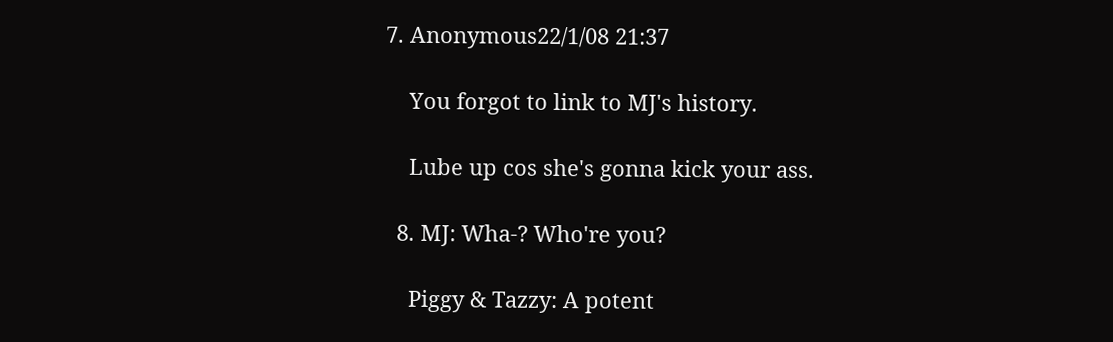7. Anonymous22/1/08 21:37

    You forgot to link to MJ's history.

    Lube up cos she's gonna kick your ass.

  8. MJ: Wha-? Who're you?

    Piggy & Tazzy: A potent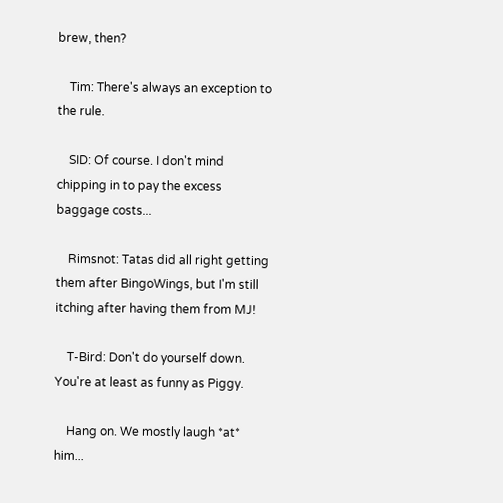brew, then?

    Tim: There's always an exception to the rule.

    SID: Of course. I don't mind chipping in to pay the excess baggage costs...

    Rimsnot: Tatas did all right getting them after BingoWings, but I'm still itching after having them from MJ!

    T-Bird: Don't do yourself down. You're at least as funny as Piggy.

    Hang on. We mostly laugh *at* him...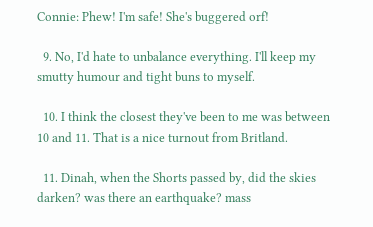Connie: Phew! I'm safe! She's buggered orf!

  9. No, I'd hate to unbalance everything. I'll keep my smutty humour and tight buns to myself.

  10. I think the closest they've been to me was between 10 and 11. That is a nice turnout from Britland.

  11. Dinah, when the Shorts passed by, did the skies darken? was there an earthquake? mass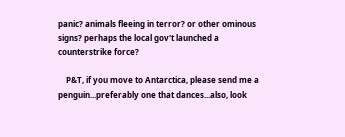panic? animals fleeing in terror? or other ominous signs? perhaps the local gov't launched a counterstrike force?

    P&T, if you move to Antarctica, please send me a penguin...preferably one that dances...also, look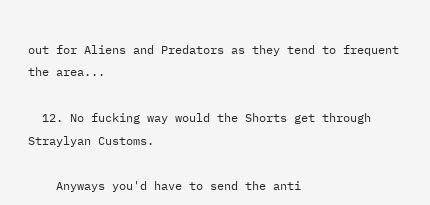out for Aliens and Predators as they tend to frequent the area...

  12. No fucking way would the Shorts get through Straylyan Customs.

    Anyways you'd have to send the anti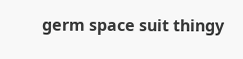germ space suit thingy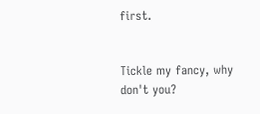first.


Tickle my fancy, why don't you?